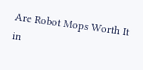Are Robot Mops Worth It in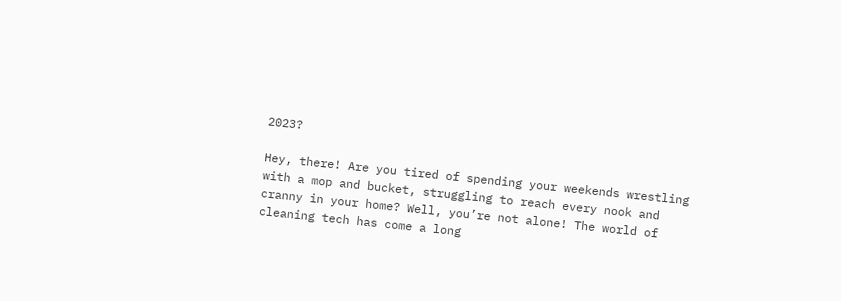2023?

Hey, there! Are you tired of spending your weekends wrestling with a mop and bucket, struggling to reach every nook and cranny in your home? Well, you’re not alone! The world of cleaning tech has come a long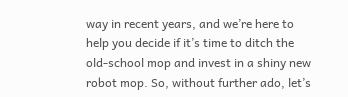way in recent years, and we’re here to help you decide if it’s time to ditch the old-school mop and invest in a shiny new robot mop. So, without further ado, let’s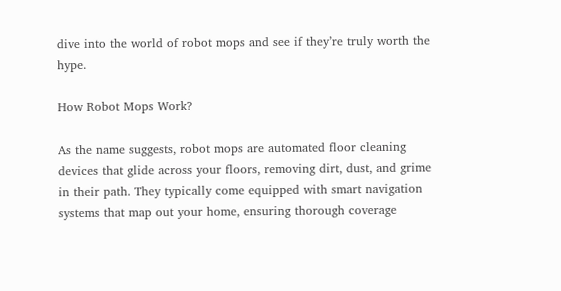dive into the world of robot mops and see if they’re truly worth the hype.

How Robot Mops Work?

As the name suggests, robot mops are automated floor cleaning devices that glide across your floors, removing dirt, dust, and grime in their path. They typically come equipped with smart navigation systems that map out your home, ensuring thorough coverage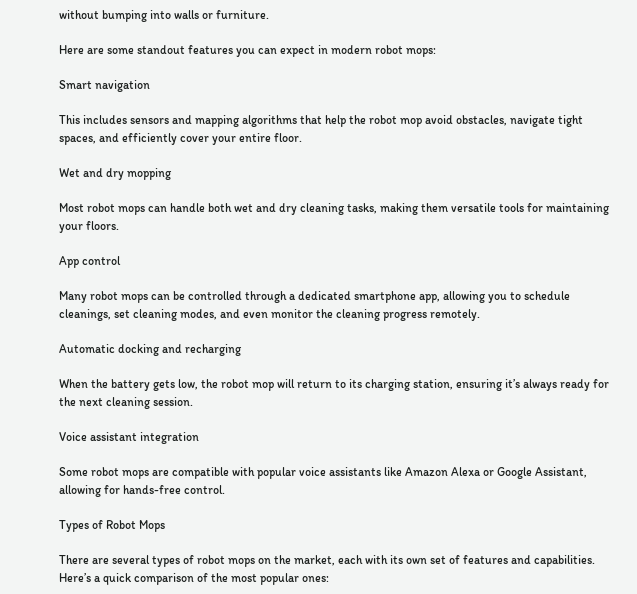without bumping into walls or furniture.

Here are some standout features you can expect in modern robot mops:

Smart navigation

This includes sensors and mapping algorithms that help the robot mop avoid obstacles, navigate tight spaces, and efficiently cover your entire floor.

Wet and dry mopping

Most robot mops can handle both wet and dry cleaning tasks, making them versatile tools for maintaining your floors.

App control

Many robot mops can be controlled through a dedicated smartphone app, allowing you to schedule cleanings, set cleaning modes, and even monitor the cleaning progress remotely.

Automatic docking and recharging

When the battery gets low, the robot mop will return to its charging station, ensuring it’s always ready for the next cleaning session.

Voice assistant integration

Some robot mops are compatible with popular voice assistants like Amazon Alexa or Google Assistant, allowing for hands-free control.

Types of Robot Mops

There are several types of robot mops on the market, each with its own set of features and capabilities. Here’s a quick comparison of the most popular ones: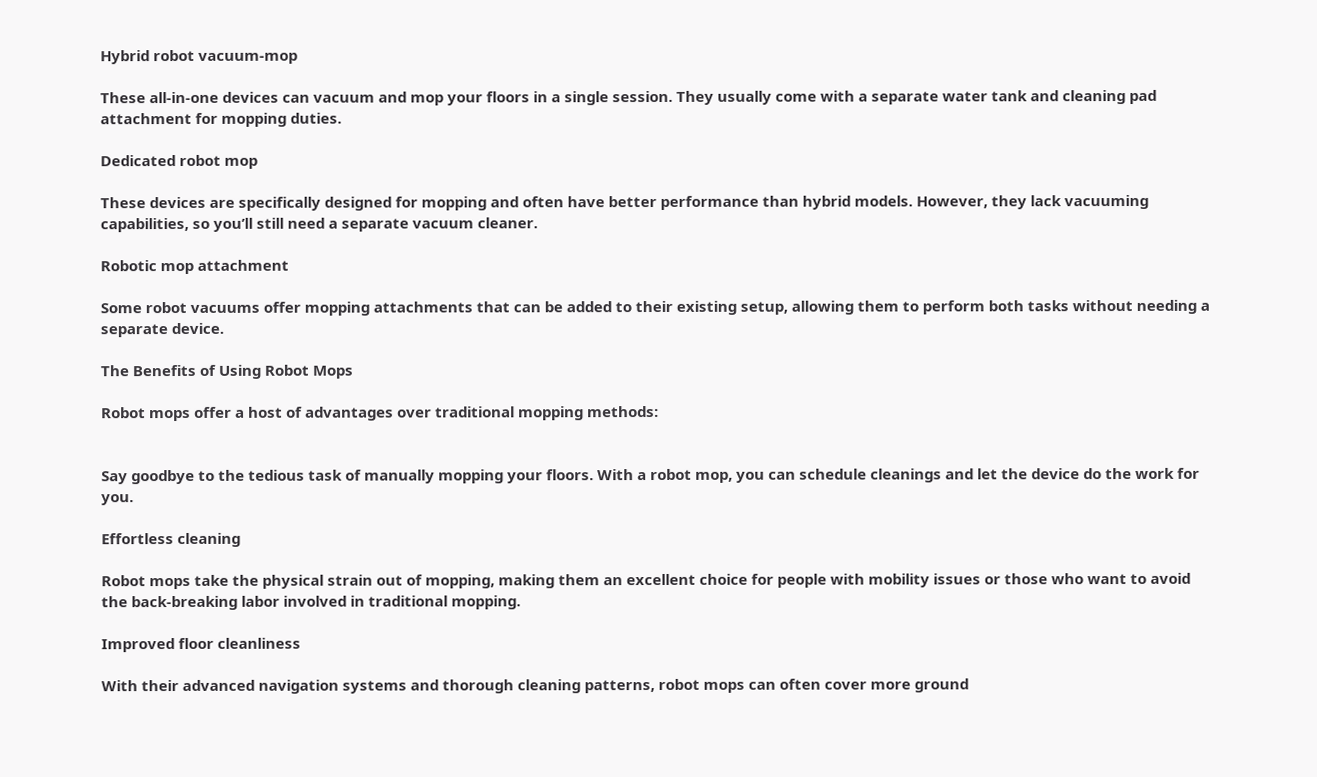Hybrid robot vacuum-mop

These all-in-one devices can vacuum and mop your floors in a single session. They usually come with a separate water tank and cleaning pad attachment for mopping duties.

Dedicated robot mop

These devices are specifically designed for mopping and often have better performance than hybrid models. However, they lack vacuuming capabilities, so you’ll still need a separate vacuum cleaner.

Robotic mop attachment

Some robot vacuums offer mopping attachments that can be added to their existing setup, allowing them to perform both tasks without needing a separate device.

The Benefits of Using Robot Mops

Robot mops offer a host of advantages over traditional mopping methods:


Say goodbye to the tedious task of manually mopping your floors. With a robot mop, you can schedule cleanings and let the device do the work for you.

Effortless cleaning

Robot mops take the physical strain out of mopping, making them an excellent choice for people with mobility issues or those who want to avoid the back-breaking labor involved in traditional mopping.

Improved floor cleanliness

With their advanced navigation systems and thorough cleaning patterns, robot mops can often cover more ground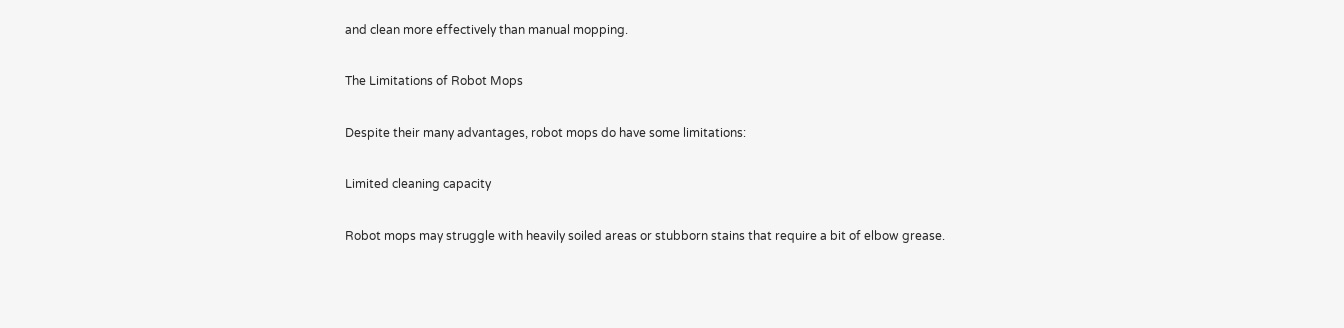and clean more effectively than manual mopping.

The Limitations of Robot Mops

Despite their many advantages, robot mops do have some limitations:

Limited cleaning capacity

Robot mops may struggle with heavily soiled areas or stubborn stains that require a bit of elbow grease.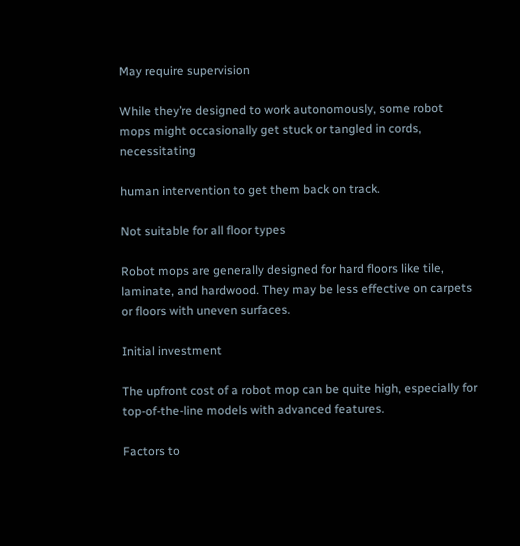May require supervision

While they’re designed to work autonomously, some robot mops might occasionally get stuck or tangled in cords, necessitating

human intervention to get them back on track.

Not suitable for all floor types

Robot mops are generally designed for hard floors like tile, laminate, and hardwood. They may be less effective on carpets or floors with uneven surfaces.

Initial investment

The upfront cost of a robot mop can be quite high, especially for top-of-the-line models with advanced features.

Factors to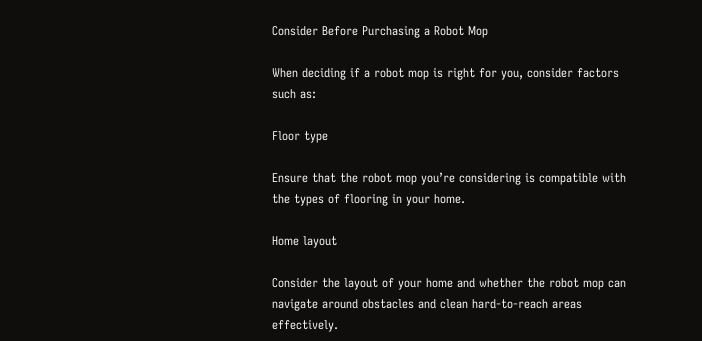Consider Before Purchasing a Robot Mop

When deciding if a robot mop is right for you, consider factors such as:

Floor type

Ensure that the robot mop you’re considering is compatible with the types of flooring in your home.

Home layout

Consider the layout of your home and whether the robot mop can navigate around obstacles and clean hard-to-reach areas effectively.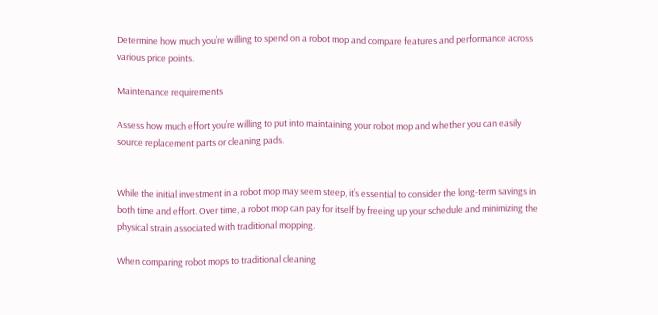Determine how much you’re willing to spend on a robot mop and compare features and performance across various price points.

Maintenance requirements

Assess how much effort you’re willing to put into maintaining your robot mop and whether you can easily source replacement parts or cleaning pads.


While the initial investment in a robot mop may seem steep, it’s essential to consider the long-term savings in both time and effort. Over time, a robot mop can pay for itself by freeing up your schedule and minimizing the physical strain associated with traditional mopping.

When comparing robot mops to traditional cleaning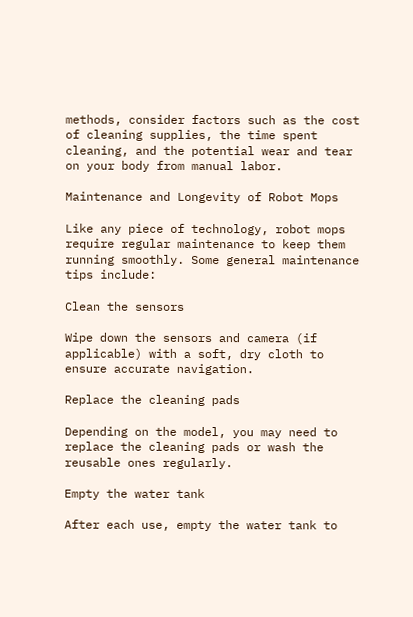methods, consider factors such as the cost of cleaning supplies, the time spent cleaning, and the potential wear and tear on your body from manual labor.

Maintenance and Longevity of Robot Mops

Like any piece of technology, robot mops require regular maintenance to keep them running smoothly. Some general maintenance tips include:

Clean the sensors

Wipe down the sensors and camera (if applicable) with a soft, dry cloth to ensure accurate navigation.

Replace the cleaning pads

Depending on the model, you may need to replace the cleaning pads or wash the reusable ones regularly.

Empty the water tank

After each use, empty the water tank to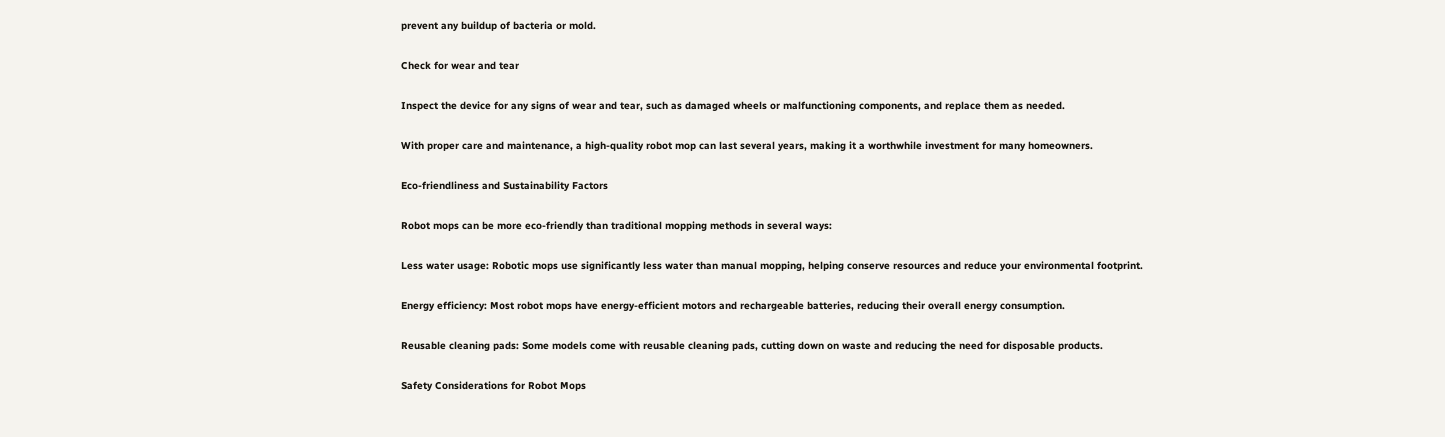prevent any buildup of bacteria or mold.

Check for wear and tear

Inspect the device for any signs of wear and tear, such as damaged wheels or malfunctioning components, and replace them as needed.

With proper care and maintenance, a high-quality robot mop can last several years, making it a worthwhile investment for many homeowners.

Eco-friendliness and Sustainability Factors

Robot mops can be more eco-friendly than traditional mopping methods in several ways:

Less water usage: Robotic mops use significantly less water than manual mopping, helping conserve resources and reduce your environmental footprint.

Energy efficiency: Most robot mops have energy-efficient motors and rechargeable batteries, reducing their overall energy consumption.

Reusable cleaning pads: Some models come with reusable cleaning pads, cutting down on waste and reducing the need for disposable products.

Safety Considerations for Robot Mops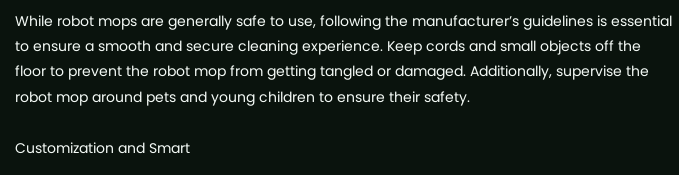While robot mops are generally safe to use, following the manufacturer’s guidelines is essential to ensure a smooth and secure cleaning experience. Keep cords and small objects off the floor to prevent the robot mop from getting tangled or damaged. Additionally, supervise the robot mop around pets and young children to ensure their safety.

Customization and Smart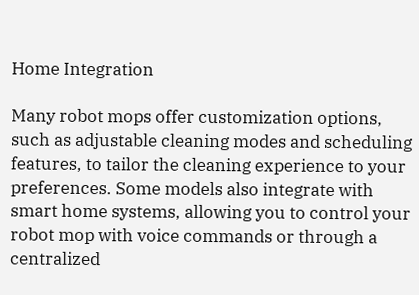Home Integration

Many robot mops offer customization options, such as adjustable cleaning modes and scheduling features, to tailor the cleaning experience to your preferences. Some models also integrate with smart home systems, allowing you to control your robot mop with voice commands or through a centralized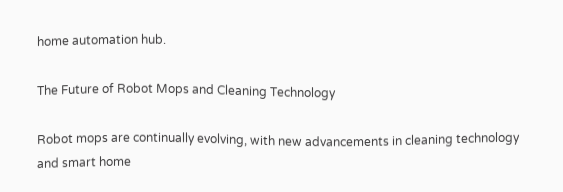home automation hub.

The Future of Robot Mops and Cleaning Technology

Robot mops are continually evolving, with new advancements in cleaning technology and smart home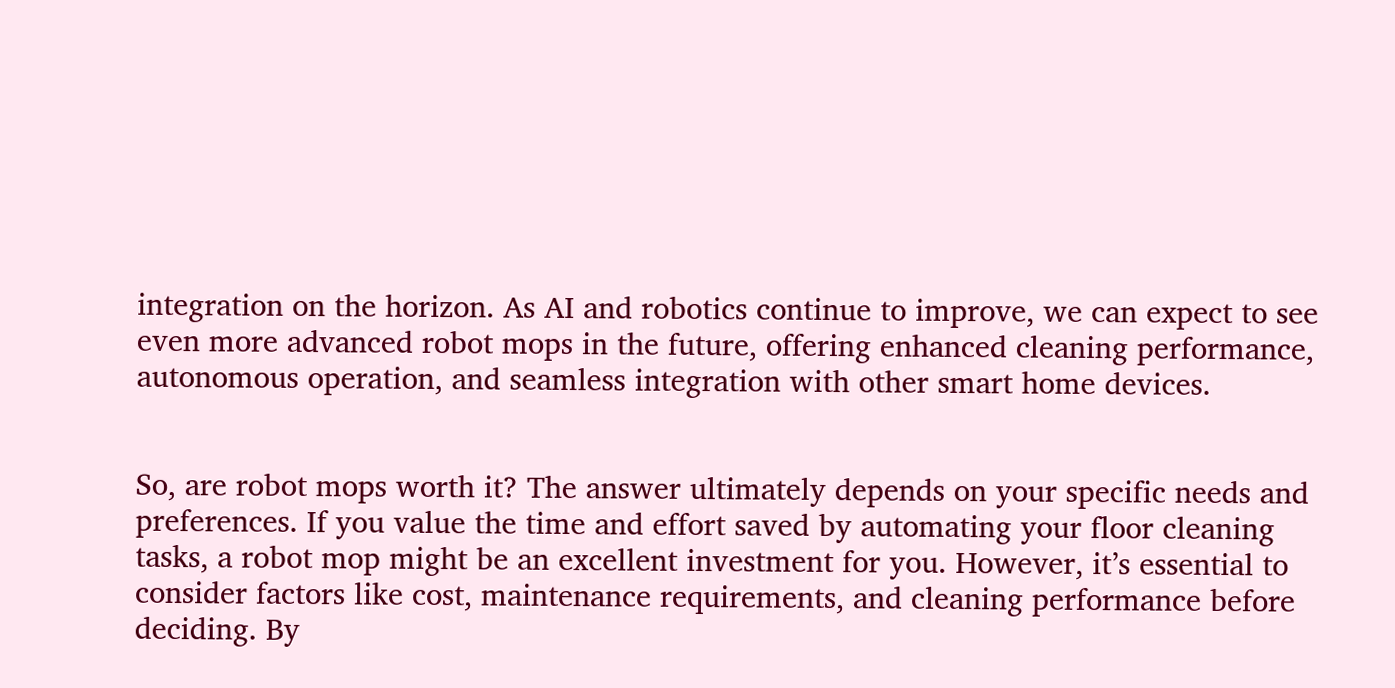integration on the horizon. As AI and robotics continue to improve, we can expect to see even more advanced robot mops in the future, offering enhanced cleaning performance, autonomous operation, and seamless integration with other smart home devices.


So, are robot mops worth it? The answer ultimately depends on your specific needs and preferences. If you value the time and effort saved by automating your floor cleaning tasks, a robot mop might be an excellent investment for you. However, it’s essential to consider factors like cost, maintenance requirements, and cleaning performance before deciding. By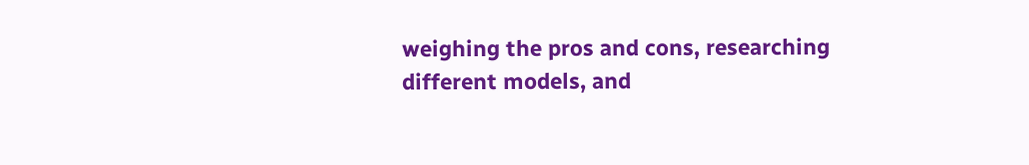weighing the pros and cons, researching different models, and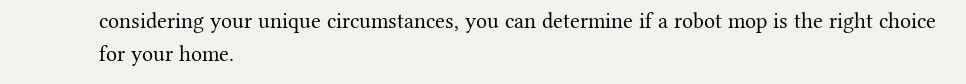considering your unique circumstances, you can determine if a robot mop is the right choice for your home.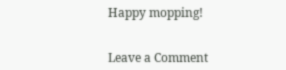Happy mopping!


Leave a Comment